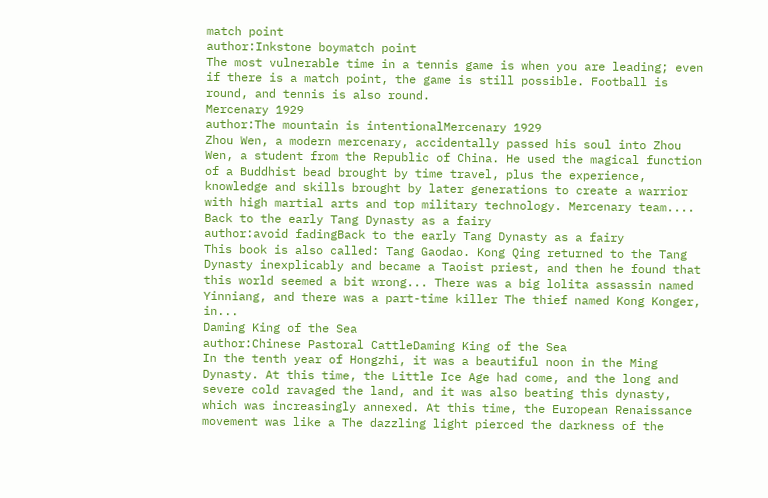match point
author:Inkstone boymatch point
The most vulnerable time in a tennis game is when you are leading; even if there is a match point, the game is still possible. Football is round, and tennis is also round.
Mercenary 1929
author:The mountain is intentionalMercenary 1929
Zhou Wen, a modern mercenary, accidentally passed his soul into Zhou Wen, a student from the Republic of China. He used the magical function of a Buddhist bead brought by time travel, plus the experience, knowledge and skills brought by later generations to create a warrior with high martial arts and top military technology. Mercenary team....
Back to the early Tang Dynasty as a fairy
author:avoid fadingBack to the early Tang Dynasty as a fairy
This book is also called: Tang Gaodao. Kong Qing returned to the Tang Dynasty inexplicably and became a Taoist priest, and then he found that this world seemed a bit wrong... There was a big lolita assassin named Yinniang, and there was a part-time killer The thief named Kong Konger, in...
Daming King of the Sea
author:Chinese Pastoral CattleDaming King of the Sea
In the tenth year of Hongzhi, it was a beautiful noon in the Ming Dynasty. At this time, the Little Ice Age had come, and the long and severe cold ravaged the land, and it was also beating this dynasty, which was increasingly annexed. At this time, the European Renaissance movement was like a The dazzling light pierced the darkness of the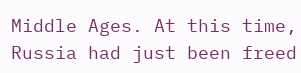Middle Ages. At this time, Russia had just been freed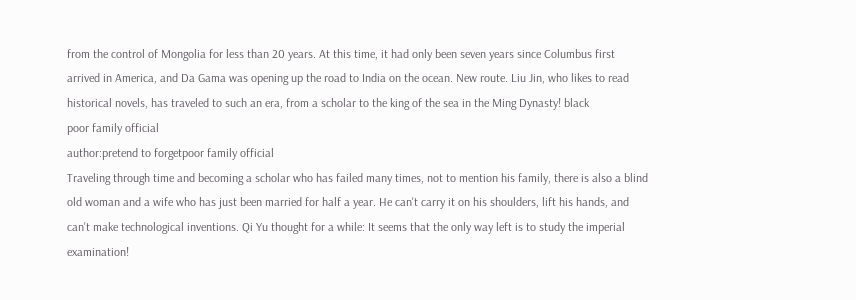from the control of Mongolia for less than 20 years. At this time, it had only been seven years since Columbus first arrived in America, and Da Gama was opening up the road to India on the ocean. New route. Liu Jin, who likes to read historical novels, has traveled to such an era, from a scholar to the king of the sea in the Ming Dynasty! black
poor family official
author:pretend to forgetpoor family official
Traveling through time and becoming a scholar who has failed many times, not to mention his family, there is also a blind old woman and a wife who has just been married for half a year. He can't carry it on his shoulders, lift his hands, and can't make technological inventions. Qi Yu thought for a while: It seems that the only way left is to study the imperial examination!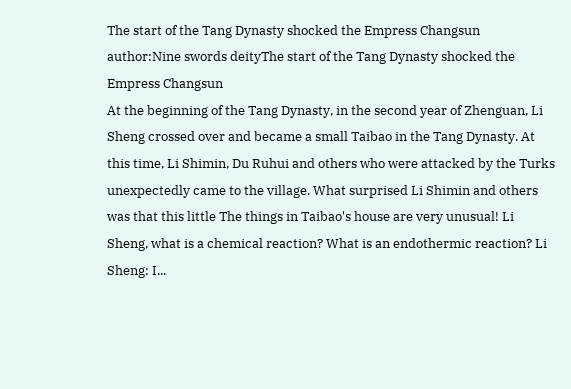The start of the Tang Dynasty shocked the Empress Changsun
author:Nine swords deityThe start of the Tang Dynasty shocked the Empress Changsun
At the beginning of the Tang Dynasty, in the second year of Zhenguan, Li Sheng crossed over and became a small Taibao in the Tang Dynasty. At this time, Li Shimin, Du Ruhui and others who were attacked by the Turks unexpectedly came to the village. What surprised Li Shimin and others was that this little The things in Taibao's house are very unusual! Li Sheng, what is a chemical reaction? What is an endothermic reaction? Li Sheng: I...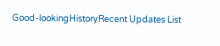Good-lookingHistoryRecent Updates List